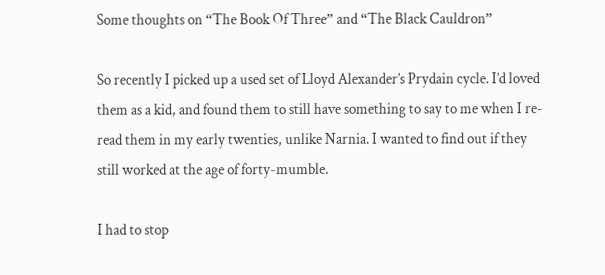Some thoughts on “The Book Of Three” and “The Black Cauldron”

So recently I picked up a used set of Lloyd Alexander’s Prydain cycle. I’d loved them as a kid, and found them to still have something to say to me when I re-read them in my early twenties, unlike Narnia. I wanted to find out if they still worked at the age of forty-mumble.

I had to stop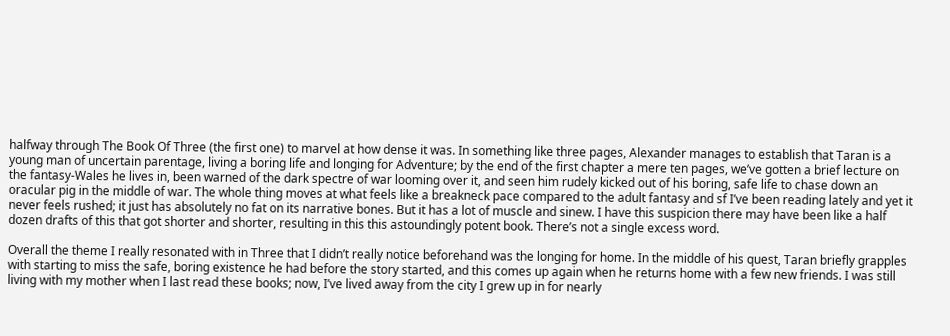halfway through The Book Of Three (the first one) to marvel at how dense it was. In something like three pages, Alexander manages to establish that Taran is a young man of uncertain parentage, living a boring life and longing for Adventure; by the end of the first chapter a mere ten pages, we’ve gotten a brief lecture on the fantasy-Wales he lives in, been warned of the dark spectre of war looming over it, and seen him rudely kicked out of his boring, safe life to chase down an oracular pig in the middle of war. The whole thing moves at what feels like a breakneck pace compared to the adult fantasy and sf I’ve been reading lately and yet it never feels rushed; it just has absolutely no fat on its narrative bones. But it has a lot of muscle and sinew. I have this suspicion there may have been like a half dozen drafts of this that got shorter and shorter, resulting in this this astoundingly potent book. There’s not a single excess word.

Overall the theme I really resonated with in Three that I didn’t really notice beforehand was the longing for home. In the middle of his quest, Taran briefly grapples with starting to miss the safe, boring existence he had before the story started, and this comes up again when he returns home with a few new friends. I was still living with my mother when I last read these books; now, I’ve lived away from the city I grew up in for nearly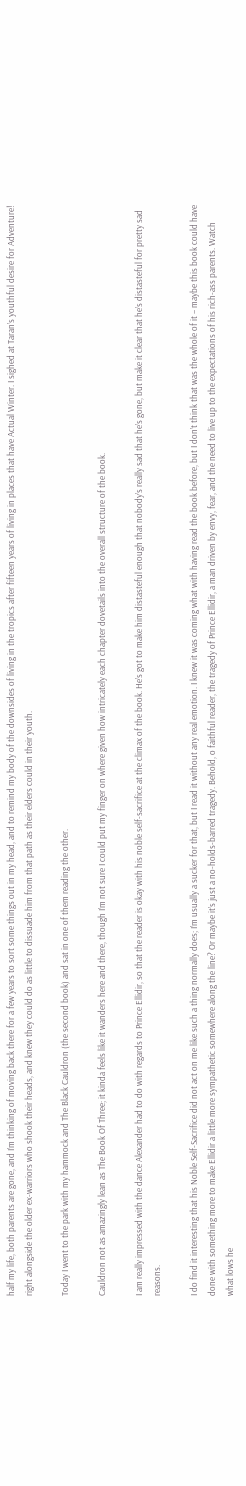half my life, both parents are gone, and I’m thinking of moving back there for a few years to sort some things out in my head, and to remind my body of the downsides of living in the tropics after fifteen years of living in places that have Actual Winter. I sighed at Taran’s youthful desire for Adventure! right alongside the older ex-warriors who shook their heads, and knew they could do as little to dissuade him from that path as their elders could in their youth.

Today I went to the park with my hammock and The Black Cauldron (the second book) and sat in one of them reading the other.

Cauldron not as amazingly lean as The Book Of Three; it kinda feels like it wanders here and there, though I’m not sure I could put my finger on where given how intricately each chapter dovetails into the overall structure of the book.

I am really impressed with the dance Alexander had to do with regards to Prince Ellidir, so that the reader is okay with his noble self-sacrifice at the climax of the book. He’s got to make him distasteful enough that nobody’s really sad that he’s gone, but make it clear that he’s distasteful for pretty sad reasons.

I do find it interesting that his Noble Self-Sacrifice did not act on me like such a thing normally does; I’m usually a sucker for that, but I read it without any real emotion. I knew it was coming what with having read the book before, but I don’t think that was the whole of it – maybe this book could have done with something more to make Ellidir a little more sympathetic somewhere along the line? Or maybe it’s just a no-holds-barred tragedy. Behold, o faithful reader, the tragedy of Prince Ellidir, a man driven by envy, fear, and the need to live up to the expectations of his rich-ass parents. Watch what lows he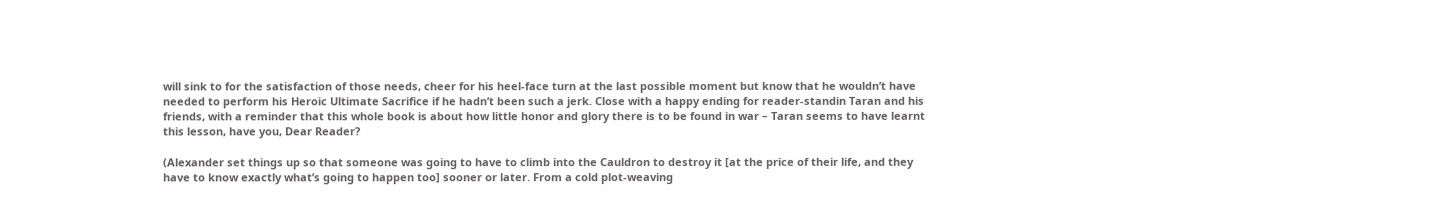will sink to for the satisfaction of those needs, cheer for his heel-face turn at the last possible moment but know that he wouldn’t have needed to perform his Heroic Ultimate Sacrifice if he hadn’t been such a jerk. Close with a happy ending for reader-standin Taran and his friends, with a reminder that this whole book is about how little honor and glory there is to be found in war – Taran seems to have learnt this lesson, have you, Dear Reader?

(Alexander set things up so that someone was going to have to climb into the Cauldron to destroy it [at the price of their life, and they have to know exactly what’s going to happen too] sooner or later. From a cold plot-weaving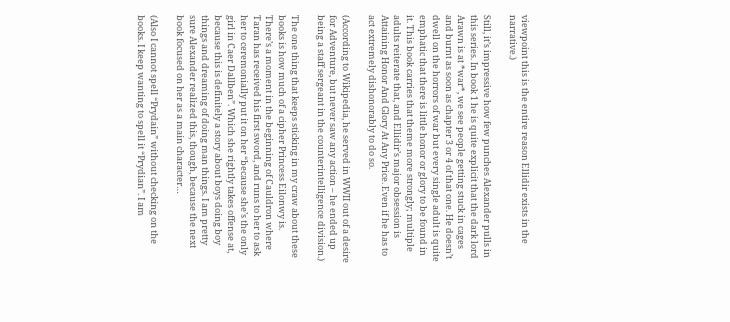viewpoint this is the entire reason Ellidir exists in the narrative.)

Still, it’s impressive how few punches Alexander pulls in this series. In book 1 he is quite explicit that the dark lord Arawn is at *war*, we see people getting stuck in cages and burnt as soon as chapter 3 or 4 of that one. He doesn’t dwell on the horrors of war but every single adult is quite emphatic that there is little honor or glory to be found in it. This book carries that theme more strongly; multiple adults reiterate that, and Ellidir’s major obsession is Attaining Honor And Glory At Any Price. Even if he has to act extremely dishonorably to do so.

(According to Wikipedia, he served in WWII out of a desire for Adventure, but never saw any action – he ended up being a staff sergeant in the counterintelligence division.)

The one thing that keeps sticking in my craw about these books is how much of a cipher Princess Eilonwy is. There’s a moment in the beginning of Cauldron where Taran has received his first sword, and runs to her to ask her to ceremonially put it on her “because she’s the only girl in Caer Dallben”. Which she rightly takes offense at, because this is definitely a story about boys doing boy things and dreaming of doing man things. I am pretty sure Alexander realized this, though, because the next book focused on her as a main character…

(Also I cannot spell “Prydain” without checking on the books. I keep wanting to spell it “Prydian”. I am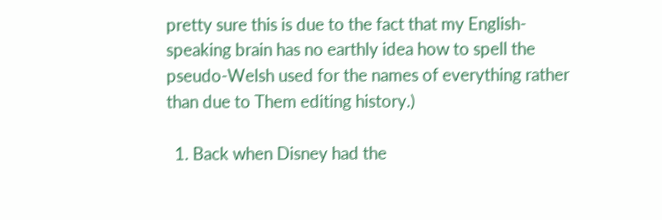pretty sure this is due to the fact that my English-speaking brain has no earthly idea how to spell the pseudo-Welsh used for the names of everything rather than due to Them editing history.)

  1. Back when Disney had the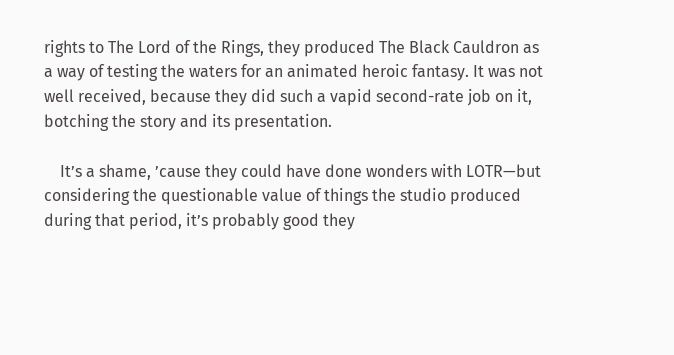rights to The Lord of the Rings, they produced The Black Cauldron as a way of testing the waters for an animated heroic fantasy. It was not well received, because they did such a vapid second-rate job on it, botching the story and its presentation.

    It’s a shame, ’cause they could have done wonders with LOTR—but considering the questionable value of things the studio produced during that period, it’s probably good they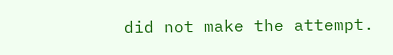did not make the attempt.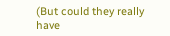(But could they really have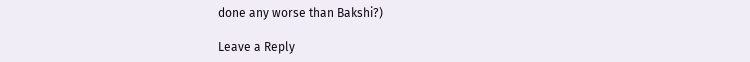done any worse than Bakshi?)

Leave a Reply